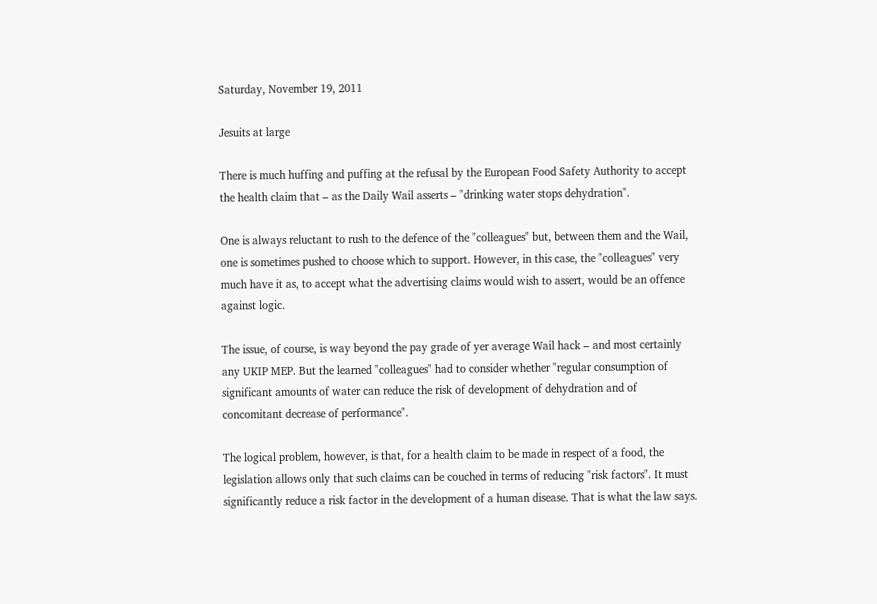Saturday, November 19, 2011

Jesuits at large

There is much huffing and puffing at the refusal by the European Food Safety Authority to accept the health claim that – as the Daily Wail asserts – "drinking water stops dehydration".

One is always reluctant to rush to the defence of the "colleagues" but, between them and the Wail, one is sometimes pushed to choose which to support. However, in this case, the "colleagues" very much have it as, to accept what the advertising claims would wish to assert, would be an offence against logic.

The issue, of course, is way beyond the pay grade of yer average Wail hack – and most certainly any UKIP MEP. But the learned "colleagues" had to consider whether "regular consumption of significant amounts of water can reduce the risk of development of dehydration and of concomitant decrease of performance".

The logical problem, however, is that, for a health claim to be made in respect of a food, the legislation allows only that such claims can be couched in terms of reducing "risk factors". It must significantly reduce a risk factor in the development of a human disease. That is what the law says.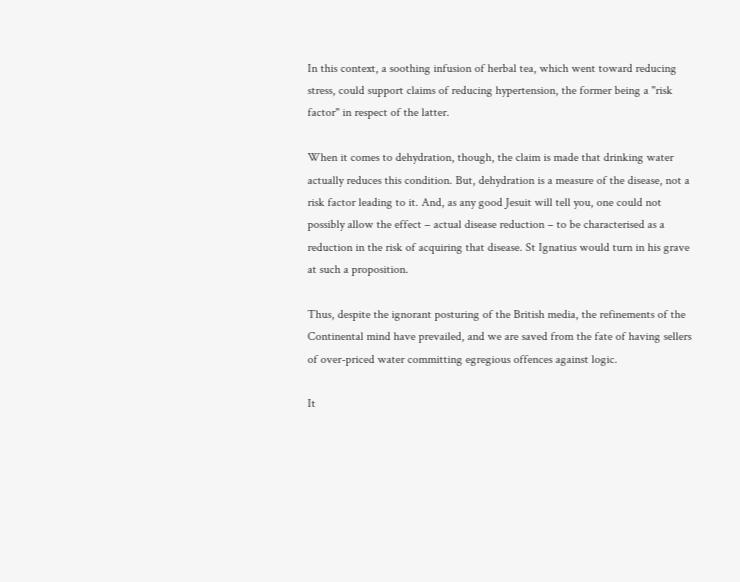In this context, a soothing infusion of herbal tea, which went toward reducing stress, could support claims of reducing hypertension, the former being a "risk factor" in respect of the latter.

When it comes to dehydration, though, the claim is made that drinking water actually reduces this condition. But, dehydration is a measure of the disease, not a risk factor leading to it. And, as any good Jesuit will tell you, one could not possibly allow the effect – actual disease reduction – to be characterised as a reduction in the risk of acquiring that disease. St Ignatius would turn in his grave at such a proposition.

Thus, despite the ignorant posturing of the British media, the refinements of the Continental mind have prevailed, and we are saved from the fate of having sellers of over-priced water committing egregious offences against logic.

It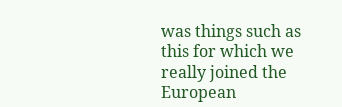was things such as this for which we really joined the European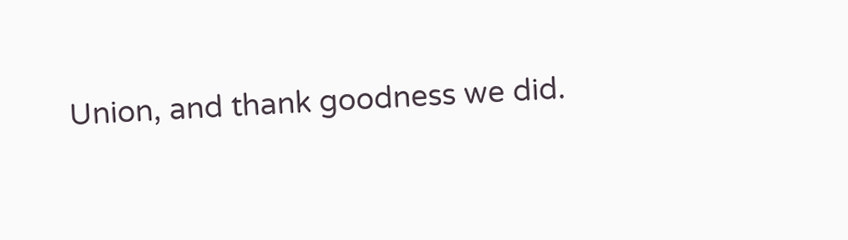Union, and thank goodness we did.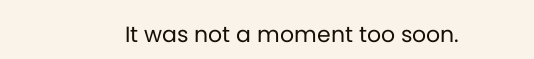It was not a moment too soon.